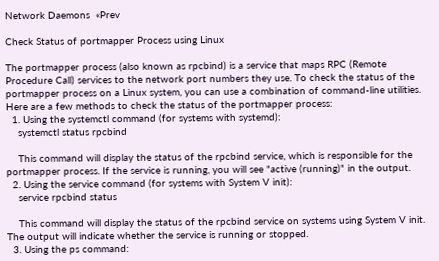Network Daemons  «Prev

Check Status of portmapper Process using Linux

The portmapper process (also known as rpcbind) is a service that maps RPC (Remote Procedure Call) services to the network port numbers they use. To check the status of the portmapper process on a Linux system, you can use a combination of command-line utilities.
Here are a few methods to check the status of the portmapper process:
  1. Using the systemctl command (for systems with systemd):
    systemctl status rpcbind

    This command will display the status of the rpcbind service, which is responsible for the portmapper process. If the service is running, you will see "active (running)" in the output.
  2. Using the service command (for systems with System V init):
    service rpcbind status

    This command will display the status of the rpcbind service on systems using System V init. The output will indicate whether the service is running or stopped.
  3. Using the ps command: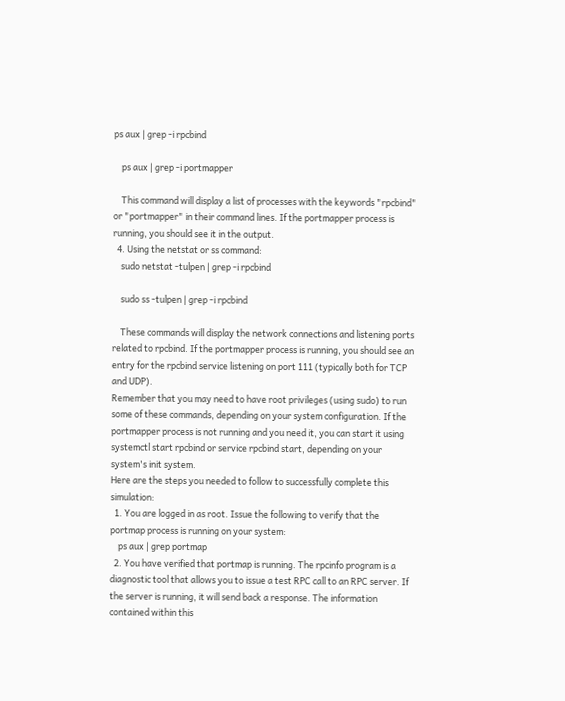ps aux | grep -i rpcbind

    ps aux | grep -i portmapper

    This command will display a list of processes with the keywords "rpcbind" or "portmapper" in their command lines. If the portmapper process is running, you should see it in the output.
  4. Using the netstat or ss command:
    sudo netstat -tulpen | grep -i rpcbind

    sudo ss -tulpen | grep -i rpcbind

    These commands will display the network connections and listening ports related to rpcbind. If the portmapper process is running, you should see an entry for the rpcbind service listening on port 111 (typically both for TCP and UDP).
Remember that you may need to have root privileges (using sudo) to run some of these commands, depending on your system configuration. If the portmapper process is not running and you need it, you can start it using systemctl start rpcbind or service rpcbind start, depending on your system's init system.
Here are the steps you needed to follow to successfully complete this simulation:
  1. You are logged in as root. Issue the following to verify that the portmap process is running on your system:
    ps aux | grep portmap
  2. You have verified that portmap is running. The rpcinfo program is a diagnostic tool that allows you to issue a test RPC call to an RPC server. If the server is running, it will send back a response. The information contained within this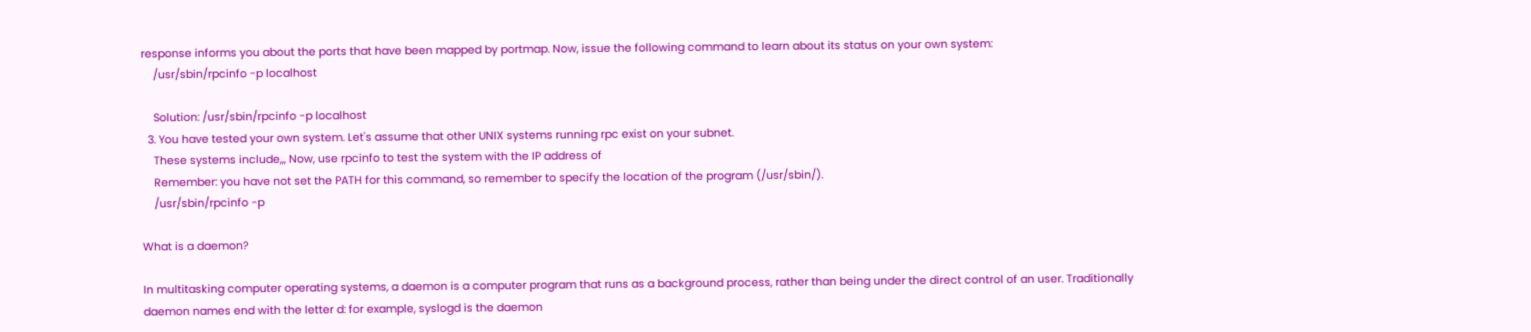response informs you about the ports that have been mapped by portmap. Now, issue the following command to learn about its status on your own system:
    /usr/sbin/rpcinfo -p localhost

    Solution: /usr/sbin/rpcinfo -p localhost
  3. You have tested your own system. Let's assume that other UNIX systems running rpc exist on your subnet.
    These systems include,,, Now, use rpcinfo to test the system with the IP address of
    Remember: you have not set the PATH for this command, so remember to specify the location of the program (/usr/sbin/).
    /usr/sbin/rpcinfo -p

What is a daemon?

In multitasking computer operating systems, a daemon is a computer program that runs as a background process, rather than being under the direct control of an user. Traditionally daemon names end with the letter d: for example, syslogd is the daemon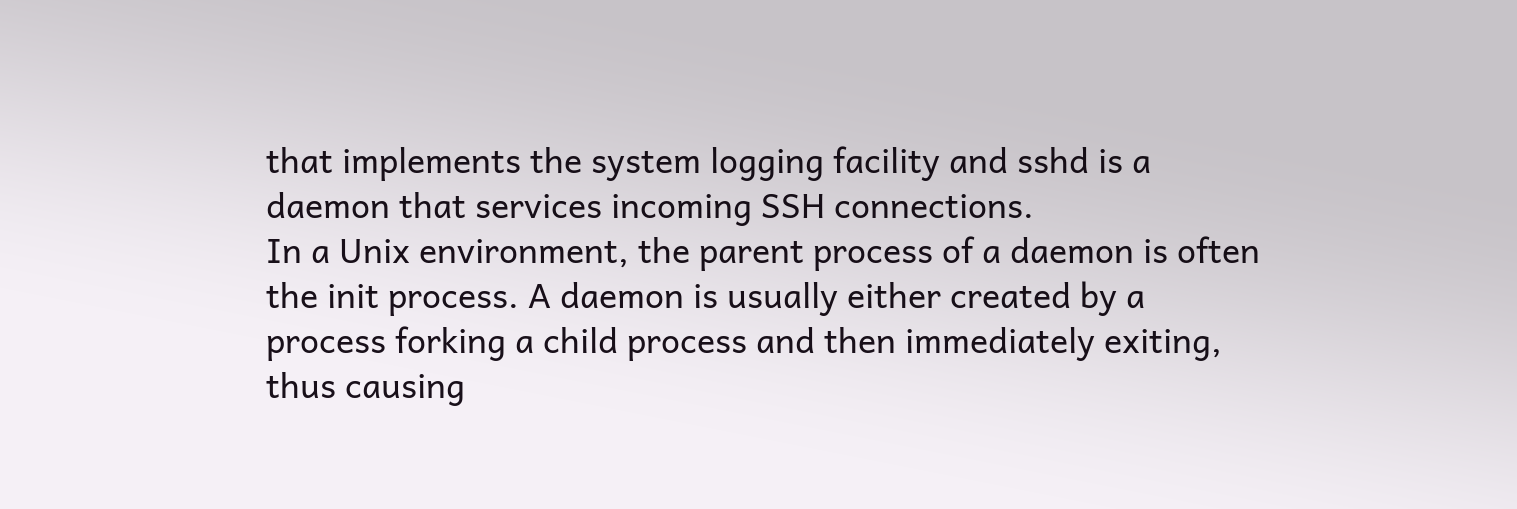that implements the system logging facility and sshd is a daemon that services incoming SSH connections.
In a Unix environment, the parent process of a daemon is often the init process. A daemon is usually either created by a process forking a child process and then immediately exiting, thus causing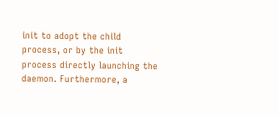init to adopt the child process, or by the init process directly launching the daemon. Furthermore, a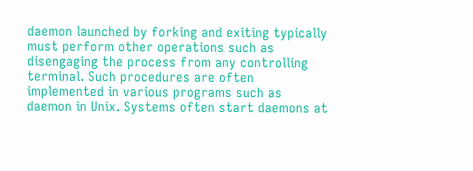daemon launched by forking and exiting typically must perform other operations such as disengaging the process from any controlling terminal. Such procedures are often implemented in various programs such as daemon in Unix. Systems often start daemons at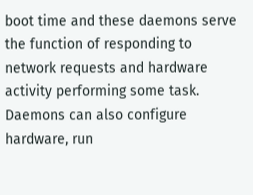boot time and these daemons serve the function of responding to network requests and hardware activity performing some task. Daemons can also configure hardware, run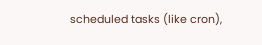scheduled tasks (like cron),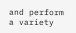and perform a variety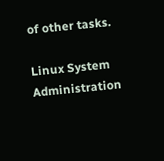of other tasks.

Linux System Administration